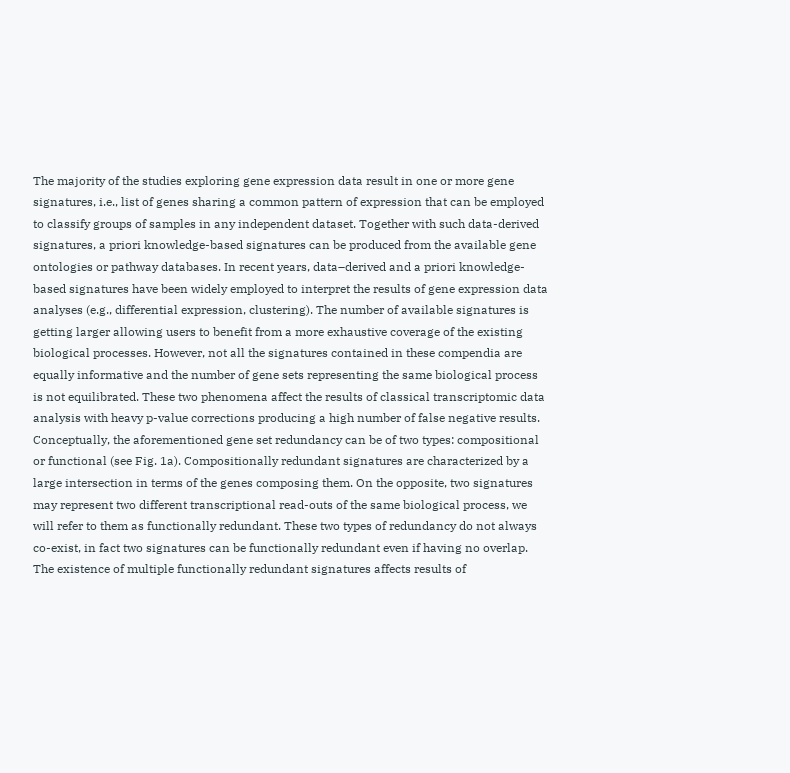The majority of the studies exploring gene expression data result in one or more gene signatures, i.e., list of genes sharing a common pattern of expression that can be employed to classify groups of samples in any independent dataset. Together with such data-derived signatures, a priori knowledge-based signatures can be produced from the available gene ontologies or pathway databases. In recent years, data–derived and a priori knowledge-based signatures have been widely employed to interpret the results of gene expression data analyses (e.g., differential expression, clustering). The number of available signatures is getting larger allowing users to benefit from a more exhaustive coverage of the existing biological processes. However, not all the signatures contained in these compendia are equally informative and the number of gene sets representing the same biological process is not equilibrated. These two phenomena affect the results of classical transcriptomic data analysis with heavy p-value corrections producing a high number of false negative results. Conceptually, the aforementioned gene set redundancy can be of two types: compositional or functional (see Fig. 1a). Compositionally redundant signatures are characterized by a large intersection in terms of the genes composing them. On the opposite, two signatures may represent two different transcriptional read-outs of the same biological process, we will refer to them as functionally redundant. These two types of redundancy do not always co-exist, in fact two signatures can be functionally redundant even if having no overlap. The existence of multiple functionally redundant signatures affects results of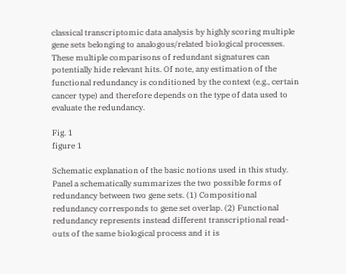classical transcriptomic data analysis by highly scoring multiple gene sets belonging to analogous/related biological processes. These multiple comparisons of redundant signatures can potentially hide relevant hits. Of note, any estimation of the functional redundancy is conditioned by the context (e.g., certain cancer type) and therefore depends on the type of data used to evaluate the redundancy.

Fig. 1
figure 1

Schematic explanation of the basic notions used in this study. Panel a schematically summarizes the two possible forms of redundancy between two gene sets. (1) Compositional redundancy corresponds to gene set overlap. (2) Functional redundancy represents instead different transcriptional read-outs of the same biological process and it is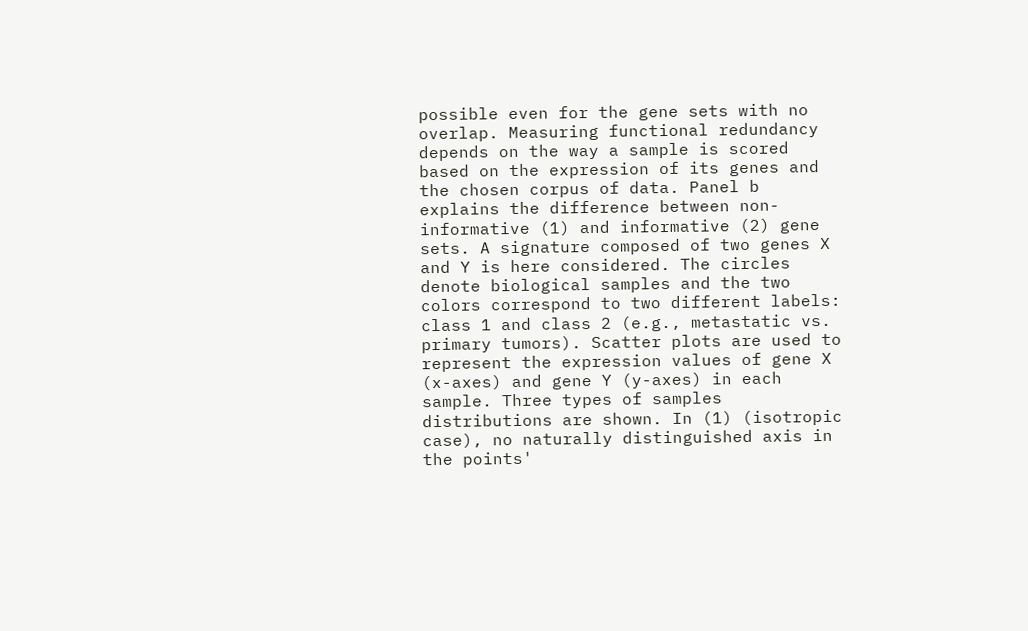possible even for the gene sets with no overlap. Measuring functional redundancy depends on the way a sample is scored based on the expression of its genes and the chosen corpus of data. Panel b explains the difference between non-informative (1) and informative (2) gene sets. A signature composed of two genes X and Y is here considered. The circles denote biological samples and the two colors correspond to two different labels: class 1 and class 2 (e.g., metastatic vs. primary tumors). Scatter plots are used to represent the expression values of gene X (x-axes) and gene Y (y-axes) in each sample. Three types of samples distributions are shown. In (1) (isotropic case), no naturally distinguished axis in the points'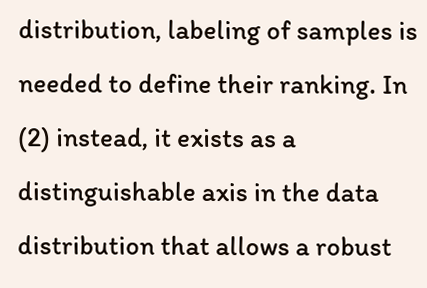distribution, labeling of samples is needed to define their ranking. In (2) instead, it exists as a distinguishable axis in the data distribution that allows a robust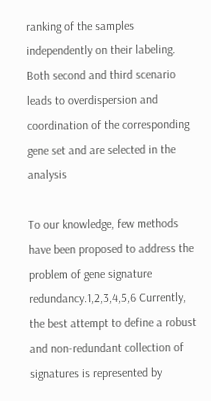ranking of the samples independently on their labeling. Both second and third scenario leads to overdispersion and coordination of the corresponding gene set and are selected in the analysis

To our knowledge, few methods have been proposed to address the problem of gene signature redundancy.1,2,3,4,5,6 Currently, the best attempt to define a robust and non-redundant collection of signatures is represented by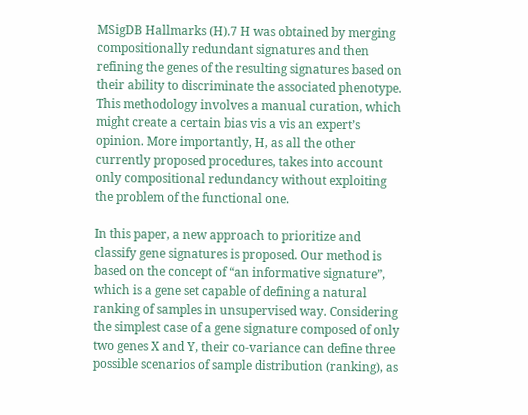MSigDB Hallmarks (H).7 H was obtained by merging compositionally redundant signatures and then refining the genes of the resulting signatures based on their ability to discriminate the associated phenotype. This methodology involves a manual curation, which might create a certain bias vis a vis an expert’s opinion. More importantly, H, as all the other currently proposed procedures, takes into account only compositional redundancy without exploiting the problem of the functional one.

In this paper, a new approach to prioritize and classify gene signatures is proposed. Our method is based on the concept of “an informative signature”, which is a gene set capable of defining a natural ranking of samples in unsupervised way. Considering the simplest case of a gene signature composed of only two genes X and Y, their co-variance can define three possible scenarios of sample distribution (ranking), as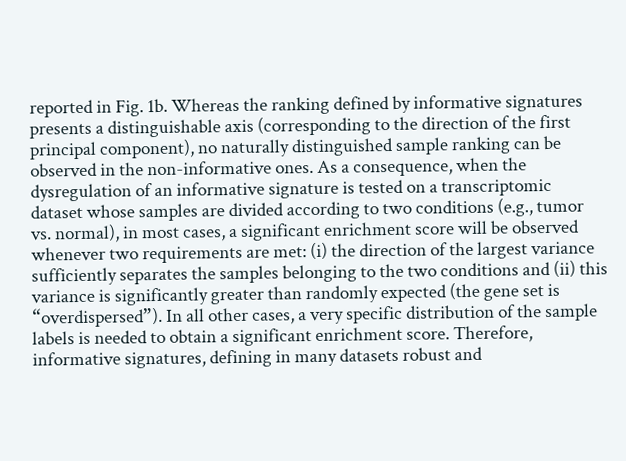reported in Fig. 1b. Whereas the ranking defined by informative signatures presents a distinguishable axis (corresponding to the direction of the first principal component), no naturally distinguished sample ranking can be observed in the non-informative ones. As a consequence, when the dysregulation of an informative signature is tested on a transcriptomic dataset whose samples are divided according to two conditions (e.g., tumor vs. normal), in most cases, a significant enrichment score will be observed whenever two requirements are met: (i) the direction of the largest variance sufficiently separates the samples belonging to the two conditions and (ii) this variance is significantly greater than randomly expected (the gene set is “overdispersed”). In all other cases, a very specific distribution of the sample labels is needed to obtain a significant enrichment score. Therefore, informative signatures, defining in many datasets robust and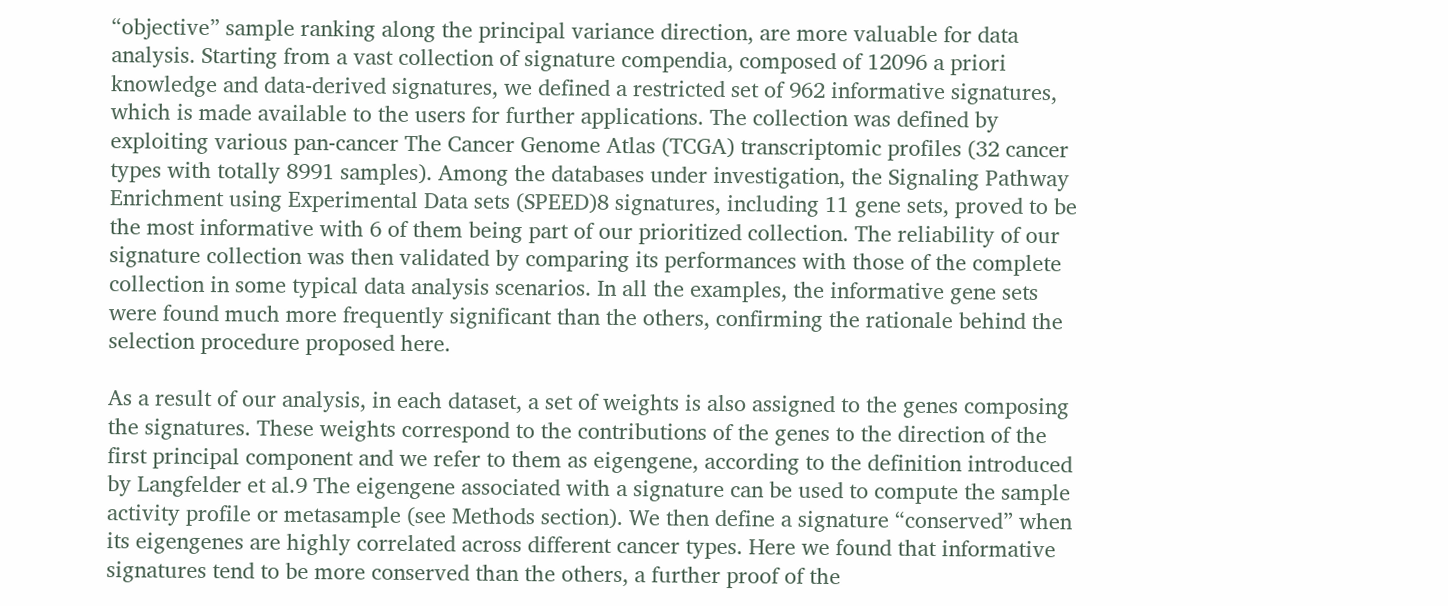“objective” sample ranking along the principal variance direction, are more valuable for data analysis. Starting from a vast collection of signature compendia, composed of 12096 a priori knowledge and data-derived signatures, we defined a restricted set of 962 informative signatures, which is made available to the users for further applications. The collection was defined by exploiting various pan-cancer The Cancer Genome Atlas (TCGA) transcriptomic profiles (32 cancer types with totally 8991 samples). Among the databases under investigation, the Signaling Pathway Enrichment using Experimental Data sets (SPEED)8 signatures, including 11 gene sets, proved to be the most informative with 6 of them being part of our prioritized collection. The reliability of our signature collection was then validated by comparing its performances with those of the complete collection in some typical data analysis scenarios. In all the examples, the informative gene sets were found much more frequently significant than the others, confirming the rationale behind the selection procedure proposed here.

As a result of our analysis, in each dataset, a set of weights is also assigned to the genes composing the signatures. These weights correspond to the contributions of the genes to the direction of the first principal component and we refer to them as eigengene, according to the definition introduced by Langfelder et al.9 The eigengene associated with a signature can be used to compute the sample activity profile or metasample (see Methods section). We then define a signature “conserved” when its eigengenes are highly correlated across different cancer types. Here we found that informative signatures tend to be more conserved than the others, a further proof of the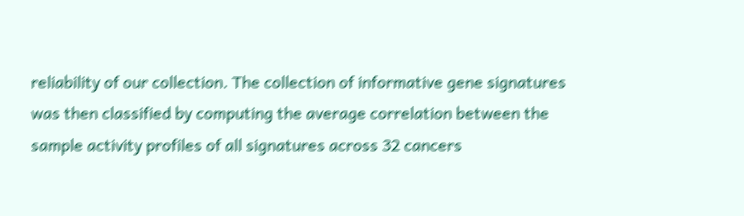reliability of our collection. The collection of informative gene signatures was then classified by computing the average correlation between the sample activity profiles of all signatures across 32 cancers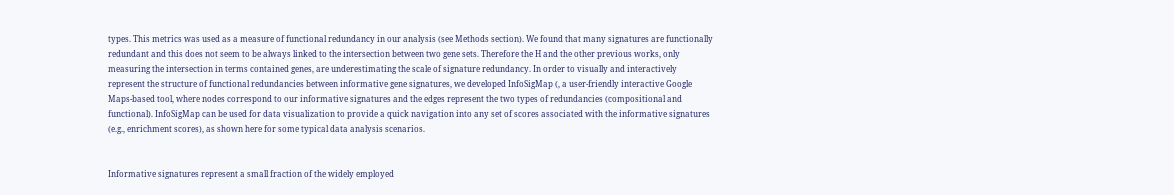types. This metrics was used as a measure of functional redundancy in our analysis (see Methods section). We found that many signatures are functionally redundant and this does not seem to be always linked to the intersection between two gene sets. Therefore the H and the other previous works, only measuring the intersection in terms contained genes, are underestimating the scale of signature redundancy. In order to visually and interactively represent the structure of functional redundancies between informative gene signatures, we developed InfoSigMap (, a user-friendly interactive Google Maps-based tool, where nodes correspond to our informative signatures and the edges represent the two types of redundancies (compositional and functional). InfoSigMap can be used for data visualization to provide a quick navigation into any set of scores associated with the informative signatures (e.g., enrichment scores), as shown here for some typical data analysis scenarios.


Informative signatures represent a small fraction of the widely employed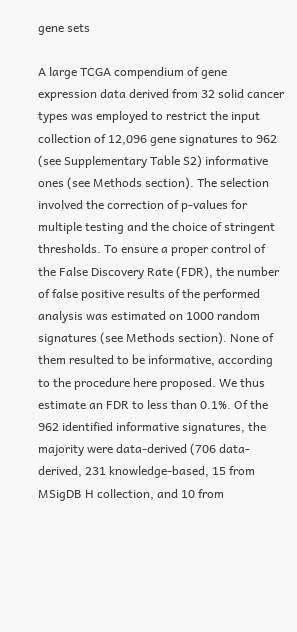gene sets

A large TCGA compendium of gene expression data derived from 32 solid cancer types was employed to restrict the input collection of 12,096 gene signatures to 962 (see Supplementary Table S2) informative ones (see Methods section). The selection involved the correction of p-values for multiple testing and the choice of stringent thresholds. To ensure a proper control of the False Discovery Rate (FDR), the number of false positive results of the performed analysis was estimated on 1000 random signatures (see Methods section). None of them resulted to be informative, according to the procedure here proposed. We thus estimate an FDR to less than 0.1%. Of the 962 identified informative signatures, the majority were data-derived (706 data-derived, 231 knowledge-based, 15 from MSigDB H collection, and 10 from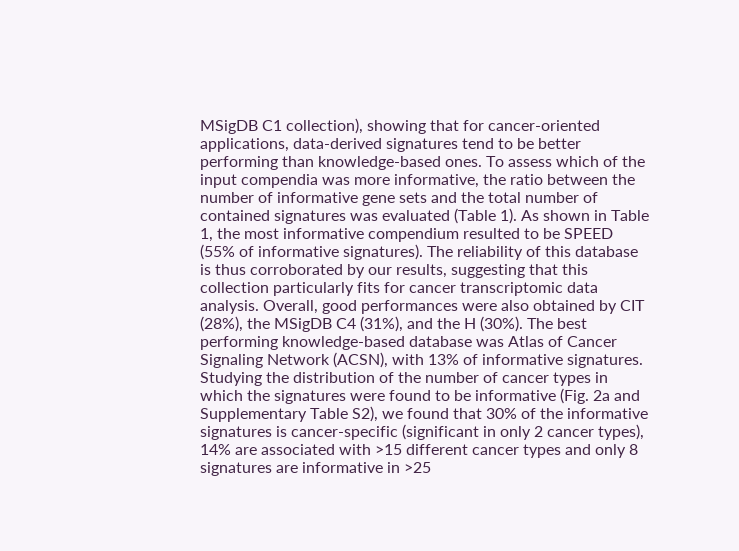MSigDB C1 collection), showing that for cancer-oriented applications, data-derived signatures tend to be better performing than knowledge-based ones. To assess which of the input compendia was more informative, the ratio between the number of informative gene sets and the total number of contained signatures was evaluated (Table 1). As shown in Table 1, the most informative compendium resulted to be SPEED (55% of informative signatures). The reliability of this database is thus corroborated by our results, suggesting that this collection particularly fits for cancer transcriptomic data analysis. Overall, good performances were also obtained by CIT (28%), the MSigDB C4 (31%), and the H (30%). The best performing knowledge-based database was Atlas of Cancer Signaling Network (ACSN), with 13% of informative signatures. Studying the distribution of the number of cancer types in which the signatures were found to be informative (Fig. 2a and Supplementary Table S2), we found that 30% of the informative signatures is cancer-specific (significant in only 2 cancer types), 14% are associated with >15 different cancer types and only 8 signatures are informative in >25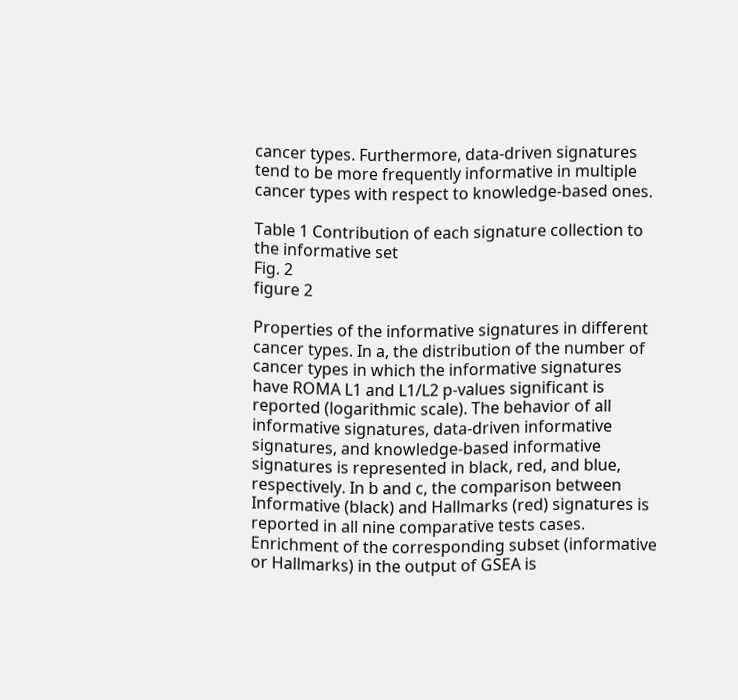cancer types. Furthermore, data-driven signatures tend to be more frequently informative in multiple cancer types with respect to knowledge-based ones.

Table 1 Contribution of each signature collection to the informative set
Fig. 2
figure 2

Properties of the informative signatures in different cancer types. In a, the distribution of the number of cancer types in which the informative signatures have ROMA L1 and L1/L2 p-values significant is reported (logarithmic scale). The behavior of all informative signatures, data-driven informative signatures, and knowledge-based informative signatures is represented in black, red, and blue, respectively. In b and c, the comparison between Informative (black) and Hallmarks (red) signatures is reported in all nine comparative tests cases. Enrichment of the corresponding subset (informative or Hallmarks) in the output of GSEA is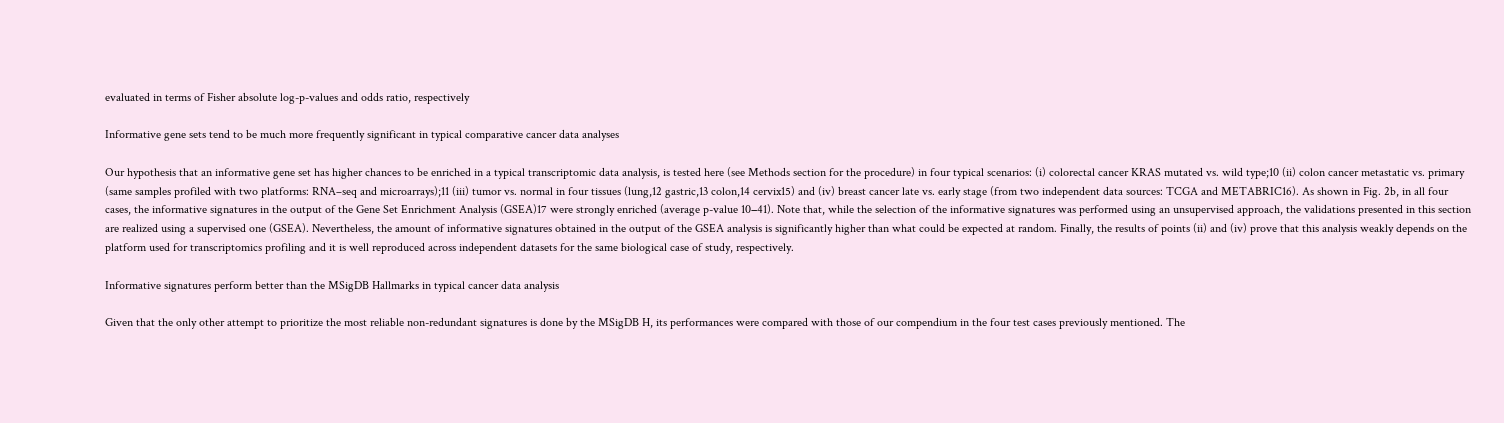evaluated in terms of Fisher absolute log-p-values and odds ratio, respectively

Informative gene sets tend to be much more frequently significant in typical comparative cancer data analyses

Our hypothesis that an informative gene set has higher chances to be enriched in a typical transcriptomic data analysis, is tested here (see Methods section for the procedure) in four typical scenarios: (i) colorectal cancer KRAS mutated vs. wild type;10 (ii) colon cancer metastatic vs. primary (same samples profiled with two platforms: RNA–seq and microarrays);11 (iii) tumor vs. normal in four tissues (lung,12 gastric,13 colon,14 cervix15) and (iv) breast cancer late vs. early stage (from two independent data sources: TCGA and METABRIC16). As shown in Fig. 2b, in all four cases, the informative signatures in the output of the Gene Set Enrichment Analysis (GSEA)17 were strongly enriched (average p-value 10−41). Note that, while the selection of the informative signatures was performed using an unsupervised approach, the validations presented in this section are realized using a supervised one (GSEA). Nevertheless, the amount of informative signatures obtained in the output of the GSEA analysis is significantly higher than what could be expected at random. Finally, the results of points (ii) and (iv) prove that this analysis weakly depends on the platform used for transcriptomics profiling and it is well reproduced across independent datasets for the same biological case of study, respectively.

Informative signatures perform better than the MSigDB Hallmarks in typical cancer data analysis

Given that the only other attempt to prioritize the most reliable non-redundant signatures is done by the MSigDB H, its performances were compared with those of our compendium in the four test cases previously mentioned. The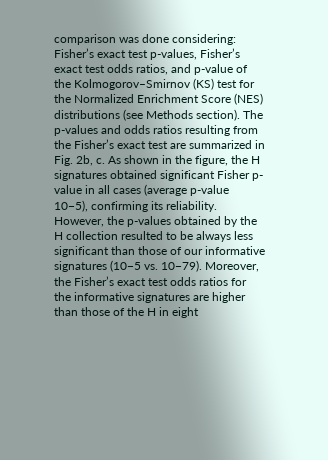comparison was done considering: Fisher’s exact test p-values, Fisher’s exact test odds ratios, and p-value of the Kolmogorov–Smirnov (KS) test for the Normalized Enrichment Score (NES) distributions (see Methods section). The p-values and odds ratios resulting from the Fisher’s exact test are summarized in Fig. 2b, c. As shown in the figure, the H signatures obtained significant Fisher p-value in all cases (average p-value 10−5), confirming its reliability. However, the p-values obtained by the H collection resulted to be always less significant than those of our informative signatures (10−5 vs. 10−79). Moreover, the Fisher’s exact test odds ratios for the informative signatures are higher than those of the H in eight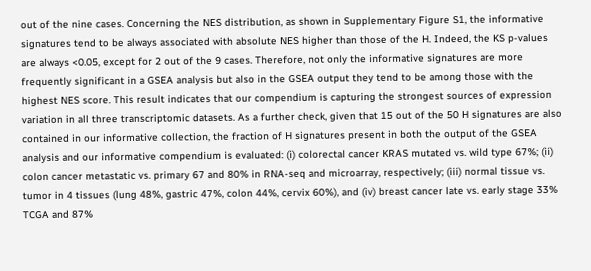out of the nine cases. Concerning the NES distribution, as shown in Supplementary Figure S1, the informative signatures tend to be always associated with absolute NES higher than those of the H. Indeed, the KS p-values are always <0.05, except for 2 out of the 9 cases. Therefore, not only the informative signatures are more frequently significant in a GSEA analysis but also in the GSEA output they tend to be among those with the highest NES score. This result indicates that our compendium is capturing the strongest sources of expression variation in all three transcriptomic datasets. As a further check, given that 15 out of the 50 H signatures are also contained in our informative collection, the fraction of H signatures present in both the output of the GSEA analysis and our informative compendium is evaluated: (i) colorectal cancer KRAS mutated vs. wild type 67%; (ii) colon cancer metastatic vs. primary 67 and 80% in RNA-seq and microarray, respectively; (iii) normal tissue vs. tumor in 4 tissues (lung 48%, gastric 47%, colon 44%, cervix 60%), and (iv) breast cancer late vs. early stage 33% TCGA and 87%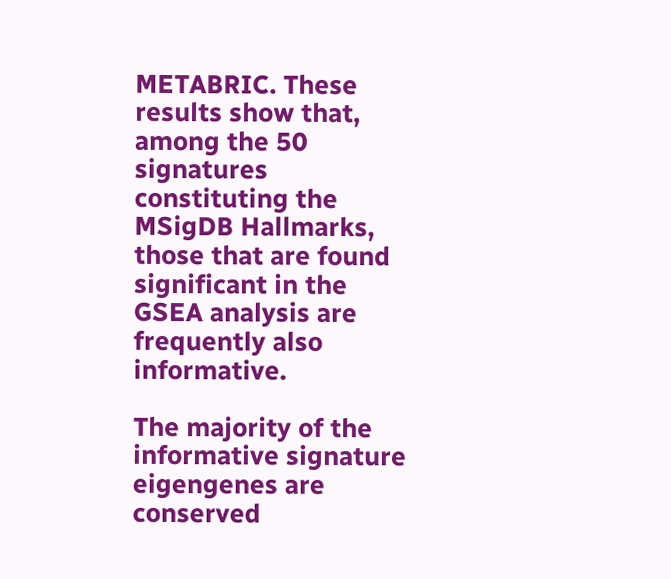METABRIC. These results show that, among the 50 signatures constituting the MSigDB Hallmarks, those that are found significant in the GSEA analysis are frequently also informative.

The majority of the informative signature eigengenes are conserved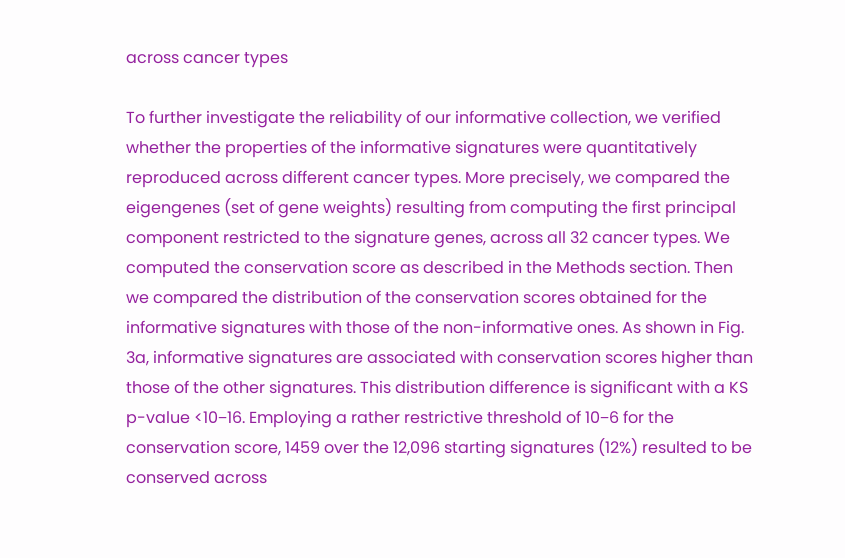across cancer types

To further investigate the reliability of our informative collection, we verified whether the properties of the informative signatures were quantitatively reproduced across different cancer types. More precisely, we compared the eigengenes (set of gene weights) resulting from computing the first principal component restricted to the signature genes, across all 32 cancer types. We computed the conservation score as described in the Methods section. Then we compared the distribution of the conservation scores obtained for the informative signatures with those of the non-informative ones. As shown in Fig. 3a, informative signatures are associated with conservation scores higher than those of the other signatures. This distribution difference is significant with a KS p-value <10−16. Employing a rather restrictive threshold of 10−6 for the conservation score, 1459 over the 12,096 starting signatures (12%) resulted to be conserved across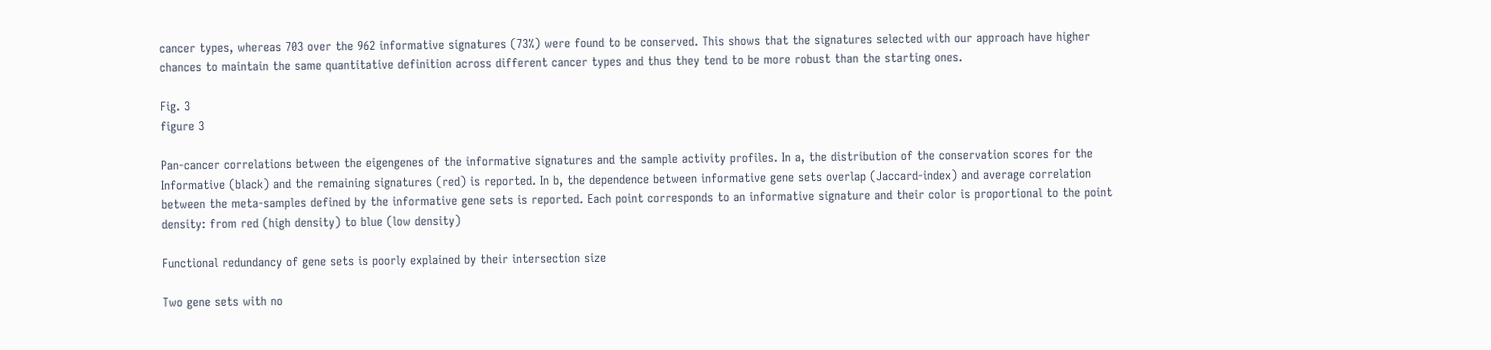cancer types, whereas 703 over the 962 informative signatures (73%) were found to be conserved. This shows that the signatures selected with our approach have higher chances to maintain the same quantitative definition across different cancer types and thus they tend to be more robust than the starting ones.

Fig. 3
figure 3

Pan-cancer correlations between the eigengenes of the informative signatures and the sample activity profiles. In a, the distribution of the conservation scores for the Informative (black) and the remaining signatures (red) is reported. In b, the dependence between informative gene sets overlap (Jaccard-index) and average correlation between the meta-samples defined by the informative gene sets is reported. Each point corresponds to an informative signature and their color is proportional to the point density: from red (high density) to blue (low density)

Functional redundancy of gene sets is poorly explained by their intersection size

Two gene sets with no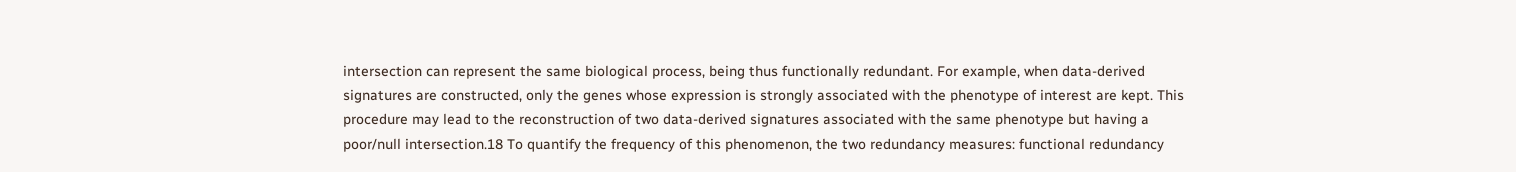intersection can represent the same biological process, being thus functionally redundant. For example, when data-derived signatures are constructed, only the genes whose expression is strongly associated with the phenotype of interest are kept. This procedure may lead to the reconstruction of two data-derived signatures associated with the same phenotype but having a poor/null intersection.18 To quantify the frequency of this phenomenon, the two redundancy measures: functional redundancy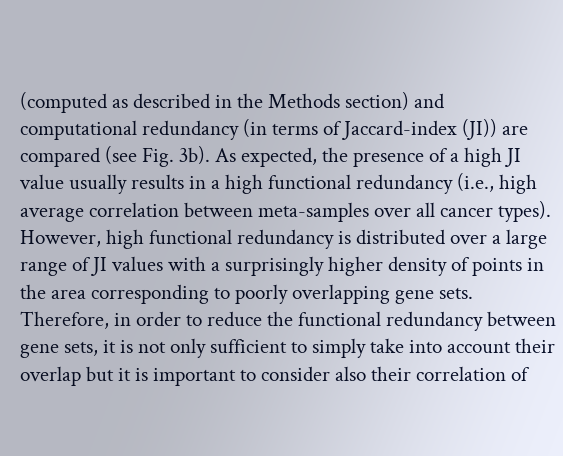(computed as described in the Methods section) and computational redundancy (in terms of Jaccard-index (JI)) are compared (see Fig. 3b). As expected, the presence of a high JI value usually results in a high functional redundancy (i.e., high average correlation between meta-samples over all cancer types). However, high functional redundancy is distributed over a large range of JI values with a surprisingly higher density of points in the area corresponding to poorly overlapping gene sets. Therefore, in order to reduce the functional redundancy between gene sets, it is not only sufficient to simply take into account their overlap but it is important to consider also their correlation of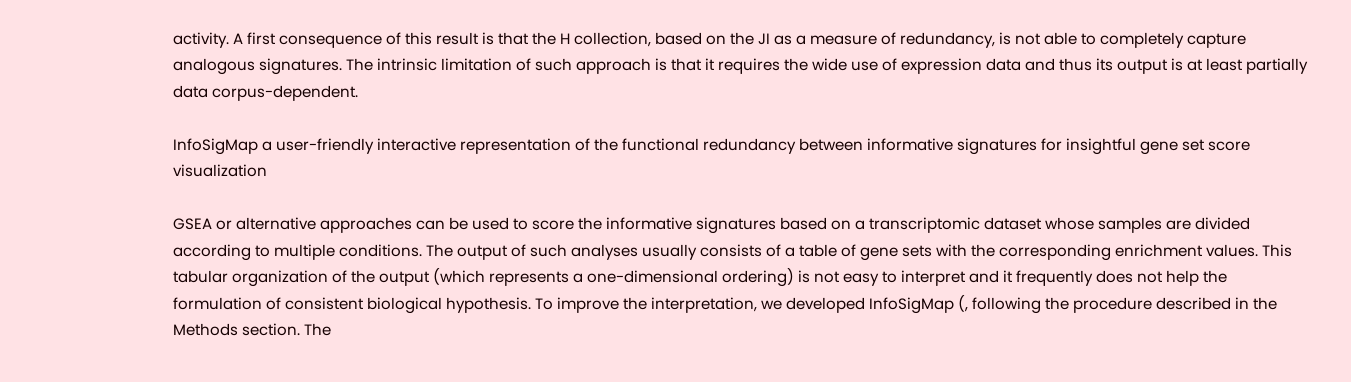activity. A first consequence of this result is that the H collection, based on the JI as a measure of redundancy, is not able to completely capture analogous signatures. The intrinsic limitation of such approach is that it requires the wide use of expression data and thus its output is at least partially data corpus-dependent.

InfoSigMap a user-friendly interactive representation of the functional redundancy between informative signatures for insightful gene set score visualization

GSEA or alternative approaches can be used to score the informative signatures based on a transcriptomic dataset whose samples are divided according to multiple conditions. The output of such analyses usually consists of a table of gene sets with the corresponding enrichment values. This tabular organization of the output (which represents a one-dimensional ordering) is not easy to interpret and it frequently does not help the formulation of consistent biological hypothesis. To improve the interpretation, we developed InfoSigMap (, following the procedure described in the Methods section. The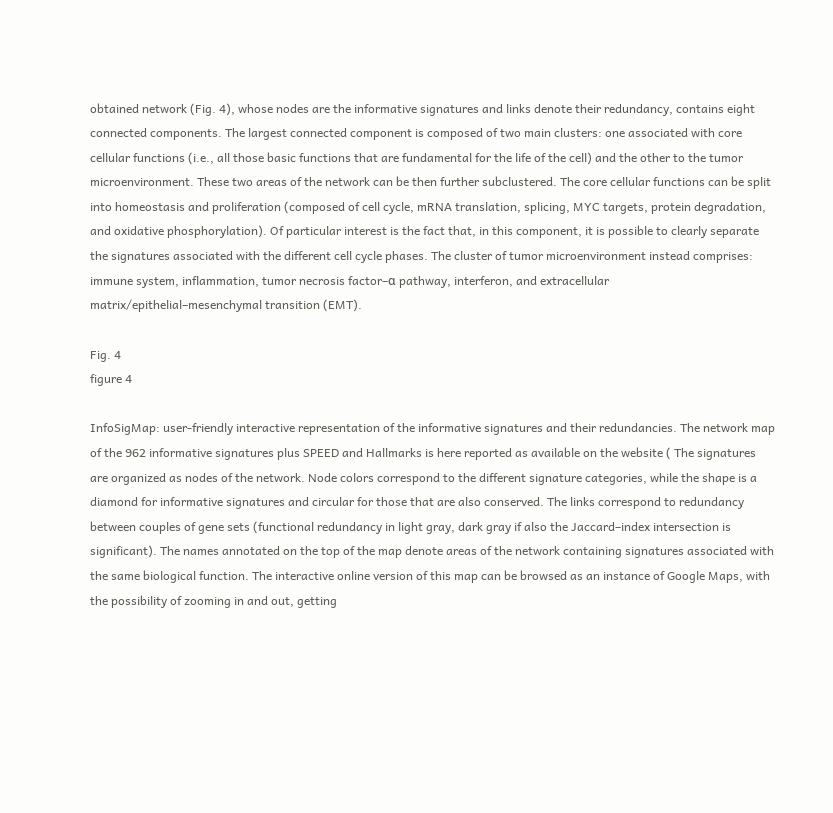obtained network (Fig. 4), whose nodes are the informative signatures and links denote their redundancy, contains eight connected components. The largest connected component is composed of two main clusters: one associated with core cellular functions (i.e., all those basic functions that are fundamental for the life of the cell) and the other to the tumor microenvironment. These two areas of the network can be then further subclustered. The core cellular functions can be split into homeostasis and proliferation (composed of cell cycle, mRNA translation, splicing, MYC targets, protein degradation, and oxidative phosphorylation). Of particular interest is the fact that, in this component, it is possible to clearly separate the signatures associated with the different cell cycle phases. The cluster of tumor microenvironment instead comprises: immune system, inflammation, tumor necrosis factor–α pathway, interferon, and extracellular matrix/epithelial–mesenchymal transition (EMT).

Fig. 4
figure 4

InfoSigMap: user-friendly interactive representation of the informative signatures and their redundancies. The network map of the 962 informative signatures plus SPEED and Hallmarks is here reported as available on the website ( The signatures are organized as nodes of the network. Node colors correspond to the different signature categories, while the shape is a diamond for informative signatures and circular for those that are also conserved. The links correspond to redundancy between couples of gene sets (functional redundancy in light gray, dark gray if also the Jaccard–index intersection is significant). The names annotated on the top of the map denote areas of the network containing signatures associated with the same biological function. The interactive online version of this map can be browsed as an instance of Google Maps, with the possibility of zooming in and out, getting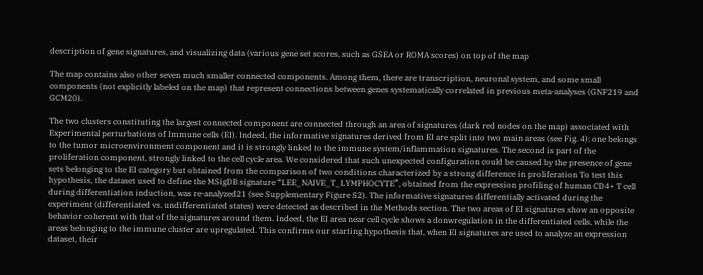description of gene signatures, and visualizing data (various gene set scores, such as GSEA or ROMA scores) on top of the map

The map contains also other seven much smaller connected components. Among them, there are transcription, neuronal system, and some small components (not explicitly labeled on the map) that represent connections between genes systematically correlated in previous meta-analyses (GNF219 and GCM20).

The two clusters constituting the largest connected component are connected through an area of signatures (dark red nodes on the map) associated with Experimental perturbations of Immune cells (EI). Indeed, the informative signatures derived from EI are split into two main areas (see Fig. 4): one belongs to the tumor microenvironment component and it is strongly linked to the immune system/inflammation signatures. The second is part of the proliferation component, strongly linked to the cell cycle area. We considered that such unexpected configuration could be caused by the presence of gene sets belonging to the EI category but obtained from the comparison of two conditions characterized by a strong difference in proliferation To test this hypothesis, the dataset used to define the MSigDB signature “LEE_NAIVE_T_LYMPHOCYTE”, obtained from the expression profiling of human CD4+ T cell during differentiation induction, was re-analyzed21 (see Supplementary Figure S2). The informative signatures differentially activated during the experiment (differentiated vs. undifferentiated states) were detected as described in the Methods section. The two areas of EI signatures show an opposite behavior coherent with that of the signatures around them. Indeed, the EI area near cell cycle shows a donwregulation in the differentiated cells, while the areas belonging to the immune cluster are upregulated. This confirms our starting hypothesis that, when EI signatures are used to analyze an expression dataset, their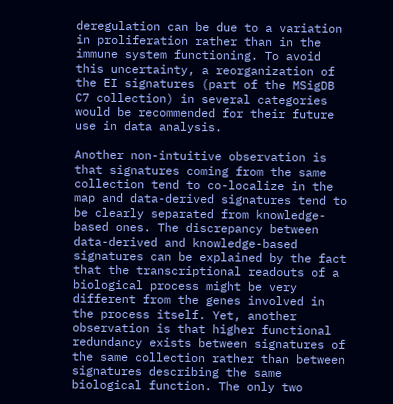deregulation can be due to a variation in proliferation rather than in the immune system functioning. To avoid this uncertainty, a reorganization of the EI signatures (part of the MSigDB C7 collection) in several categories would be recommended for their future use in data analysis.

Another non-intuitive observation is that signatures coming from the same collection tend to co-localize in the map and data-derived signatures tend to be clearly separated from knowledge-based ones. The discrepancy between data-derived and knowledge-based signatures can be explained by the fact that the transcriptional readouts of a biological process might be very different from the genes involved in the process itself. Yet, another observation is that higher functional redundancy exists between signatures of the same collection rather than between signatures describing the same biological function. The only two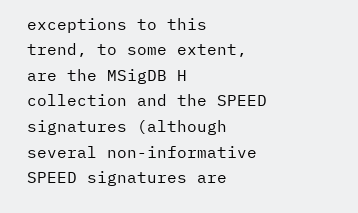exceptions to this trend, to some extent, are the MSigDB H collection and the SPEED signatures (although several non-informative SPEED signatures are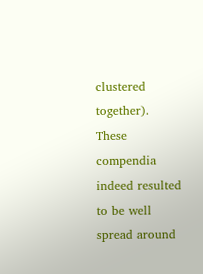clustered together). These compendia indeed resulted to be well spread around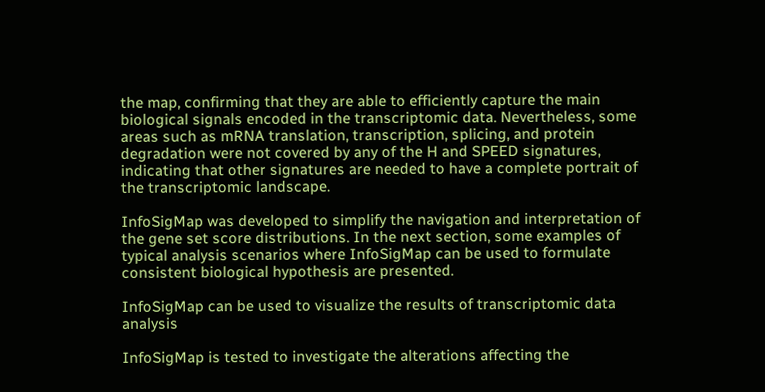the map, confirming that they are able to efficiently capture the main biological signals encoded in the transcriptomic data. Nevertheless, some areas such as mRNA translation, transcription, splicing, and protein degradation were not covered by any of the H and SPEED signatures, indicating that other signatures are needed to have a complete portrait of the transcriptomic landscape.

InfoSigMap was developed to simplify the navigation and interpretation of the gene set score distributions. In the next section, some examples of typical analysis scenarios where InfoSigMap can be used to formulate consistent biological hypothesis are presented.

InfoSigMap can be used to visualize the results of transcriptomic data analysis

InfoSigMap is tested to investigate the alterations affecting the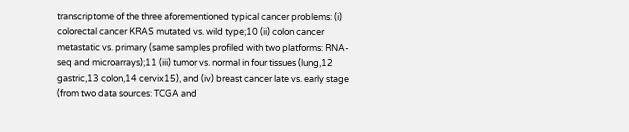transcriptome of the three aforementioned typical cancer problems: (i) colorectal cancer KRAS mutated vs. wild type;10 (ii) colon cancer metastatic vs. primary (same samples profiled with two platforms: RNA-seq and microarrays);11 (iii) tumor vs. normal in four tissues (lung,12 gastric,13 colon,14 cervix15), and (iv) breast cancer late vs. early stage (from two data sources: TCGA and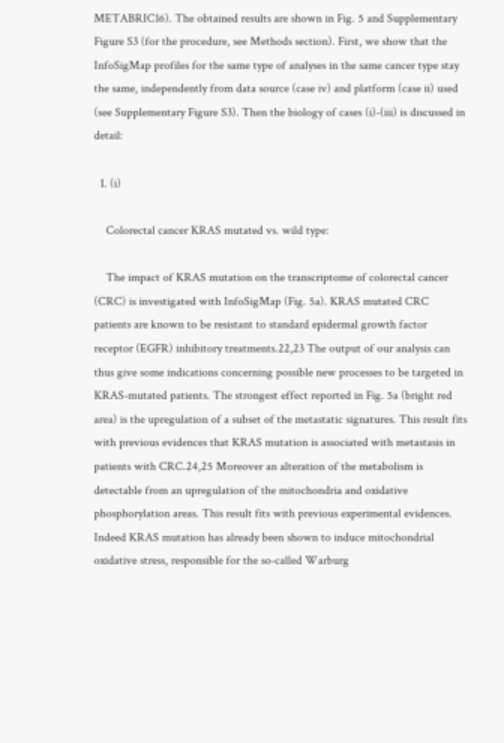METABRIC16). The obtained results are shown in Fig. 5 and Supplementary Figure S3 (for the procedure, see Methods section). First, we show that the InfoSigMap profiles for the same type of analyses in the same cancer type stay the same, independently from data source (case iv) and platform (case ii) used (see Supplementary Figure S3). Then the biology of cases (i)-(iii) is discussed in detail:

  1. (i)

    Colorectal cancer KRAS mutated vs. wild type:

    The impact of KRAS mutation on the transcriptome of colorectal cancer (CRC) is investigated with InfoSigMap (Fig. 5a). KRAS mutated CRC patients are known to be resistant to standard epidermal growth factor receptor (EGFR) inhibitory treatments.22,23 The output of our analysis can thus give some indications concerning possible new processes to be targeted in KRAS-mutated patients. The strongest effect reported in Fig. 5a (bright red area) is the upregulation of a subset of the metastatic signatures. This result fits with previous evidences that KRAS mutation is associated with metastasis in patients with CRC.24,25 Moreover an alteration of the metabolism is detectable from an upregulation of the mitochondria and oxidative phosphorylation areas. This result fits with previous experimental evidences. Indeed KRAS mutation has already been shown to induce mitochondrial oxidative stress, responsible for the so-called Warburg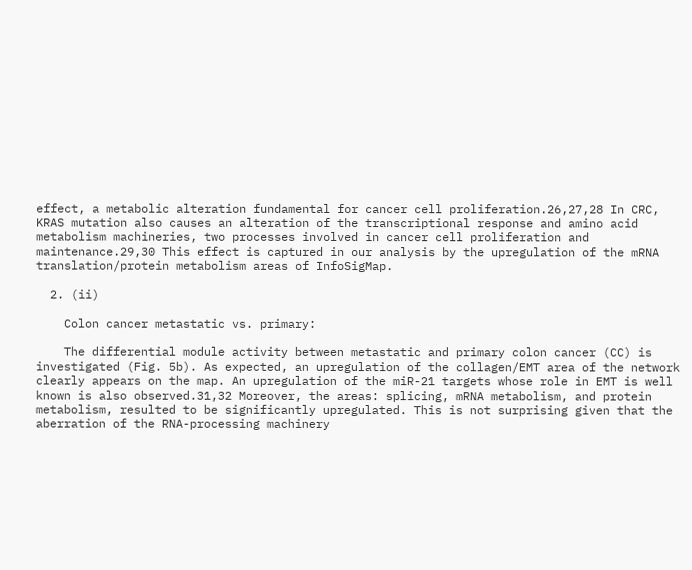effect, a metabolic alteration fundamental for cancer cell proliferation.26,27,28 In CRC, KRAS mutation also causes an alteration of the transcriptional response and amino acid metabolism machineries, two processes involved in cancer cell proliferation and maintenance.29,30 This effect is captured in our analysis by the upregulation of the mRNA translation/protein metabolism areas of InfoSigMap.

  2. (ii)

    Colon cancer metastatic vs. primary:

    The differential module activity between metastatic and primary colon cancer (CC) is investigated (Fig. 5b). As expected, an upregulation of the collagen/EMT area of the network clearly appears on the map. An upregulation of the miR-21 targets whose role in EMT is well known is also observed.31,32 Moreover, the areas: splicing, mRNA metabolism, and protein metabolism, resulted to be significantly upregulated. This is not surprising given that the aberration of the RNA-processing machinery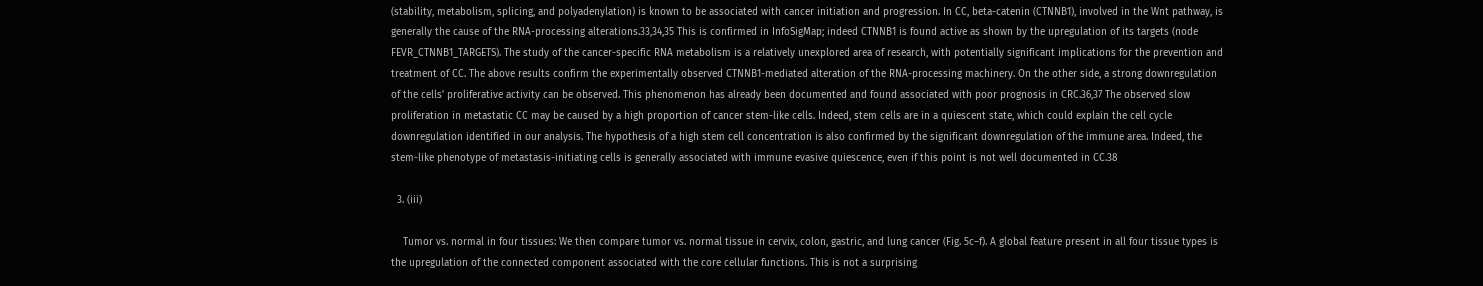(stability, metabolism, splicing, and polyadenylation) is known to be associated with cancer initiation and progression. In CC, beta-catenin (CTNNB1), involved in the Wnt pathway, is generally the cause of the RNA-processing alterations.33,34,35 This is confirmed in InfoSigMap; indeed CTNNB1 is found active as shown by the upregulation of its targets (node FEVR_CTNNB1_TARGETS). The study of the cancer-specific RNA metabolism is a relatively unexplored area of research, with potentially significant implications for the prevention and treatment of CC. The above results confirm the experimentally observed CTNNB1-mediated alteration of the RNA-processing machinery. On the other side, a strong downregulation of the cells’ proliferative activity can be observed. This phenomenon has already been documented and found associated with poor prognosis in CRC.36,37 The observed slow proliferation in metastatic CC may be caused by a high proportion of cancer stem-like cells. Indeed, stem cells are in a quiescent state, which could explain the cell cycle downregulation identified in our analysis. The hypothesis of a high stem cell concentration is also confirmed by the significant downregulation of the immune area. Indeed, the stem-like phenotype of metastasis-initiating cells is generally associated with immune evasive quiescence, even if this point is not well documented in CC.38

  3. (iii)

    Tumor vs. normal in four tissues: We then compare tumor vs. normal tissue in cervix, colon, gastric, and lung cancer (Fig. 5c–f). A global feature present in all four tissue types is the upregulation of the connected component associated with the core cellular functions. This is not a surprising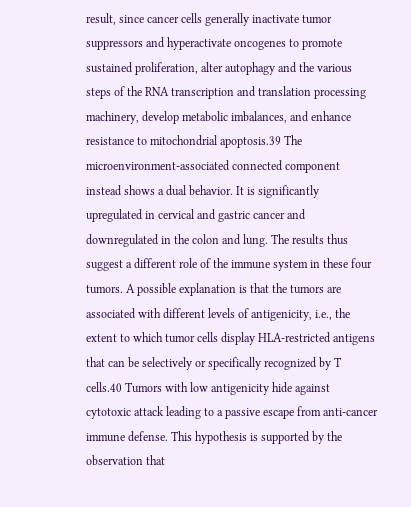result, since cancer cells generally inactivate tumor suppressors and hyperactivate oncogenes to promote sustained proliferation, alter autophagy and the various steps of the RNA transcription and translation processing machinery, develop metabolic imbalances, and enhance resistance to mitochondrial apoptosis.39 The microenvironment-associated connected component instead shows a dual behavior. It is significantly upregulated in cervical and gastric cancer and downregulated in the colon and lung. The results thus suggest a different role of the immune system in these four tumors. A possible explanation is that the tumors are associated with different levels of antigenicity, i.e., the extent to which tumor cells display HLA-restricted antigens that can be selectively or specifically recognized by T cells.40 Tumors with low antigenicity hide against cytotoxic attack leading to a passive escape from anti-cancer immune defense. This hypothesis is supported by the observation that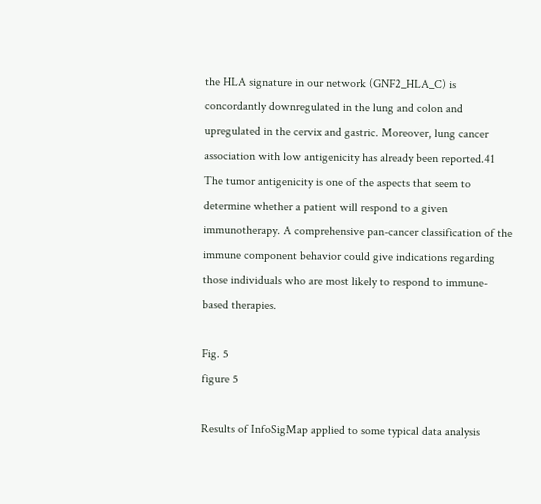the HLA signature in our network (GNF2_HLA_C) is concordantly downregulated in the lung and colon and upregulated in the cervix and gastric. Moreover, lung cancer association with low antigenicity has already been reported.41 The tumor antigenicity is one of the aspects that seem to determine whether a patient will respond to a given immunotherapy. A comprehensive pan-cancer classification of the immune component behavior could give indications regarding those individuals who are most likely to respond to immune-based therapies.

Fig. 5
figure 5

Results of InfoSigMap applied to some typical data analysis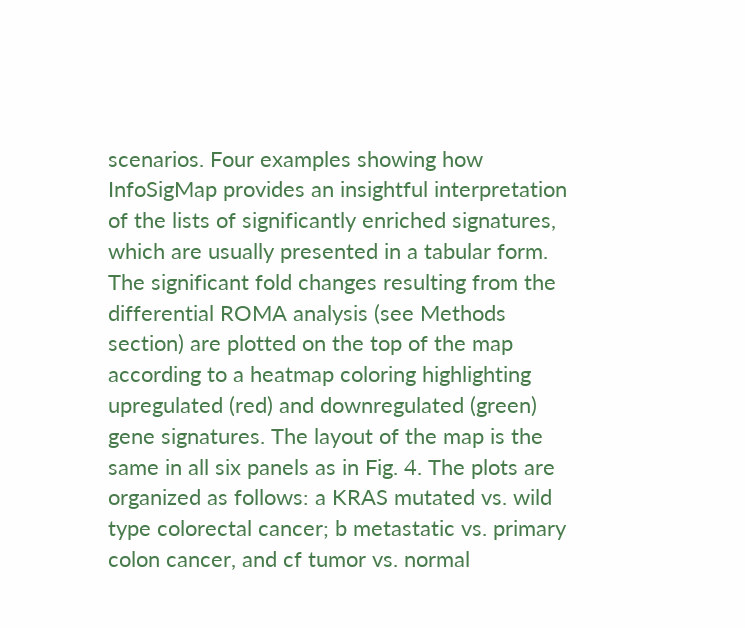scenarios. Four examples showing how InfoSigMap provides an insightful interpretation of the lists of significantly enriched signatures, which are usually presented in a tabular form. The significant fold changes resulting from the differential ROMA analysis (see Methods section) are plotted on the top of the map according to a heatmap coloring highlighting upregulated (red) and downregulated (green) gene signatures. The layout of the map is the same in all six panels as in Fig. 4. The plots are organized as follows: a KRAS mutated vs. wild type colorectal cancer; b metastatic vs. primary colon cancer, and cf tumor vs. normal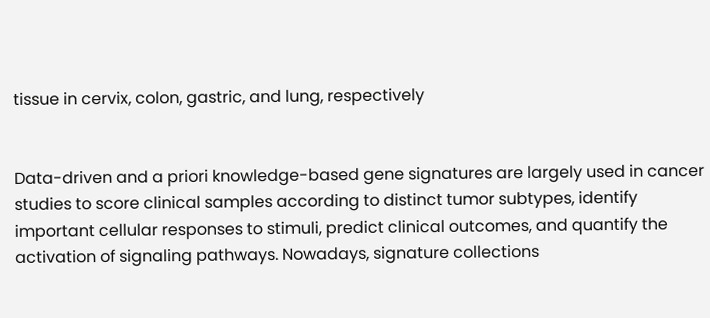tissue in cervix, colon, gastric, and lung, respectively


Data-driven and a priori knowledge-based gene signatures are largely used in cancer studies to score clinical samples according to distinct tumor subtypes, identify important cellular responses to stimuli, predict clinical outcomes, and quantify the activation of signaling pathways. Nowadays, signature collections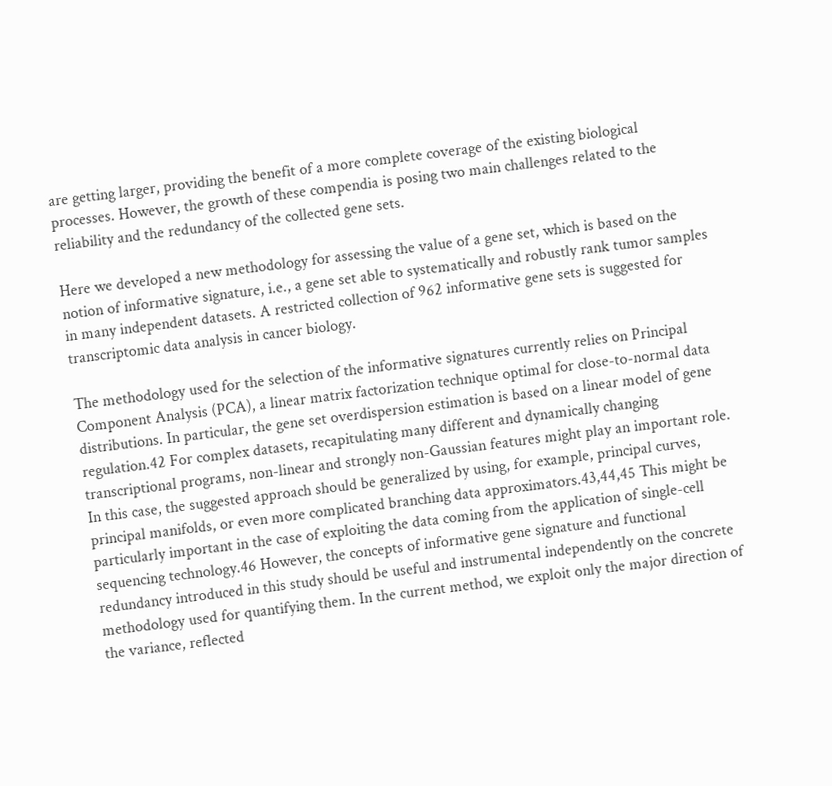are getting larger, providing the benefit of a more complete coverage of the existing biological processes. However, the growth of these compendia is posing two main challenges related to the reliability and the redundancy of the collected gene sets.

Here we developed a new methodology for assessing the value of a gene set, which is based on the notion of informative signature, i.e., a gene set able to systematically and robustly rank tumor samples in many independent datasets. A restricted collection of 962 informative gene sets is suggested for transcriptomic data analysis in cancer biology.

The methodology used for the selection of the informative signatures currently relies on Principal Component Analysis (PCA), a linear matrix factorization technique optimal for close-to-normal data distributions. In particular, the gene set overdispersion estimation is based on a linear model of gene regulation.42 For complex datasets, recapitulating many different and dynamically changing transcriptional programs, non-linear and strongly non-Gaussian features might play an important role. In this case, the suggested approach should be generalized by using, for example, principal curves, principal manifolds, or even more complicated branching data approximators.43,44,45 This might be particularly important in the case of exploiting the data coming from the application of single-cell sequencing technology.46 However, the concepts of informative gene signature and functional redundancy introduced in this study should be useful and instrumental independently on the concrete methodology used for quantifying them. In the current method, we exploit only the major direction of the variance, reflected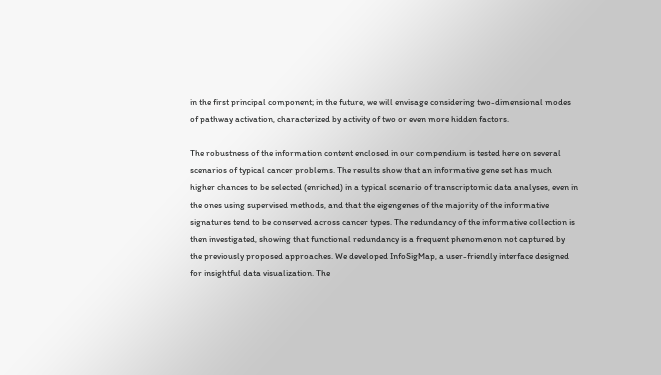in the first principal component; in the future, we will envisage considering two-dimensional modes of pathway activation, characterized by activity of two or even more hidden factors.

The robustness of the information content enclosed in our compendium is tested here on several scenarios of typical cancer problems. The results show that an informative gene set has much higher chances to be selected (enriched) in a typical scenario of transcriptomic data analyses, even in the ones using supervised methods, and that the eigengenes of the majority of the informative signatures tend to be conserved across cancer types. The redundancy of the informative collection is then investigated, showing that functional redundancy is a frequent phenomenon not captured by the previously proposed approaches. We developed InfoSigMap, a user-friendly interface designed for insightful data visualization. The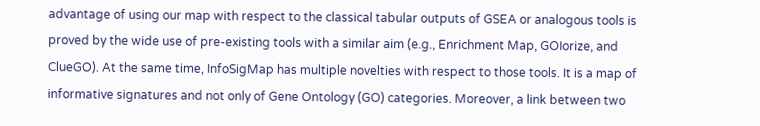advantage of using our map with respect to the classical tabular outputs of GSEA or analogous tools is proved by the wide use of pre-existing tools with a similar aim (e.g., Enrichment Map, GOIorize, and ClueGO). At the same time, InfoSigMap has multiple novelties with respect to those tools. It is a map of informative signatures and not only of Gene Ontology (GO) categories. Moreover, a link between two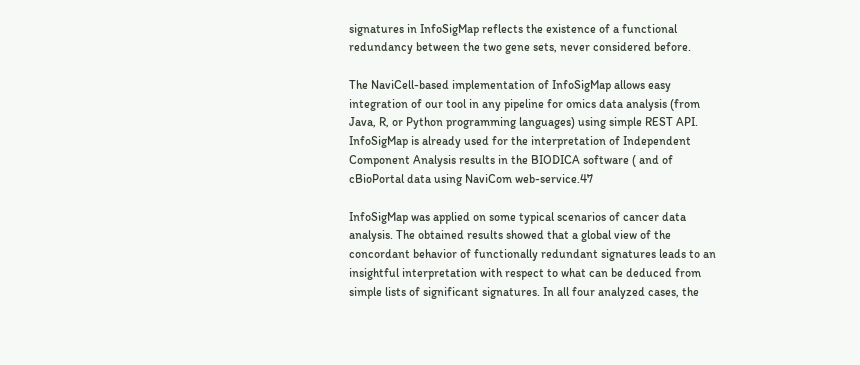signatures in InfoSigMap reflects the existence of a functional redundancy between the two gene sets, never considered before.

The NaviCell-based implementation of InfoSigMap allows easy integration of our tool in any pipeline for omics data analysis (from Java, R, or Python programming languages) using simple REST API. InfoSigMap is already used for the interpretation of Independent Component Analysis results in the BIODICA software ( and of cBioPortal data using NaviCom web-service.47

InfoSigMap was applied on some typical scenarios of cancer data analysis. The obtained results showed that a global view of the concordant behavior of functionally redundant signatures leads to an insightful interpretation with respect to what can be deduced from simple lists of significant signatures. In all four analyzed cases, the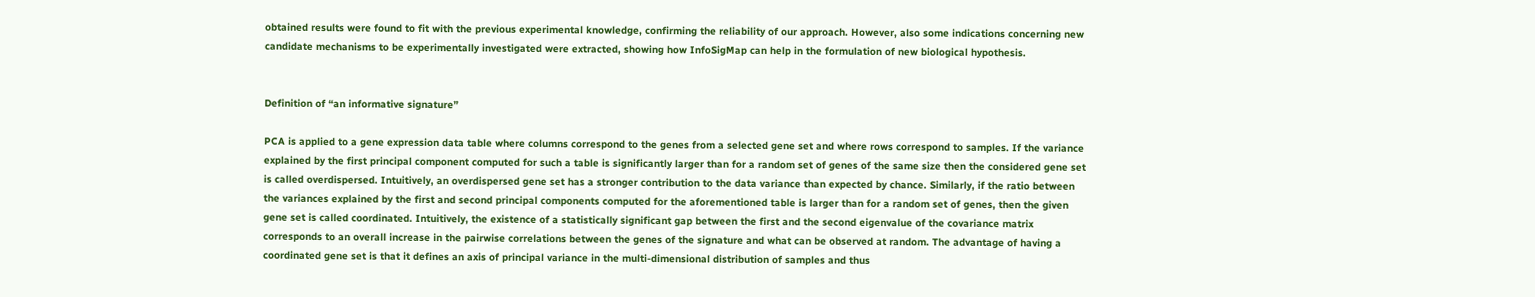obtained results were found to fit with the previous experimental knowledge, confirming the reliability of our approach. However, also some indications concerning new candidate mechanisms to be experimentally investigated were extracted, showing how InfoSigMap can help in the formulation of new biological hypothesis.


Definition of “an informative signature”

PCA is applied to a gene expression data table where columns correspond to the genes from a selected gene set and where rows correspond to samples. If the variance explained by the first principal component computed for such a table is significantly larger than for a random set of genes of the same size then the considered gene set is called overdispersed. Intuitively, an overdispersed gene set has a stronger contribution to the data variance than expected by chance. Similarly, if the ratio between the variances explained by the first and second principal components computed for the aforementioned table is larger than for a random set of genes, then the given gene set is called coordinated. Intuitively, the existence of a statistically significant gap between the first and the second eigenvalue of the covariance matrix corresponds to an overall increase in the pairwise correlations between the genes of the signature and what can be observed at random. The advantage of having a coordinated gene set is that it defines an axis of principal variance in the multi-dimensional distribution of samples and thus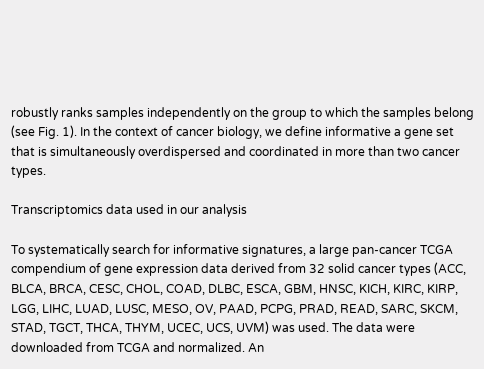robustly ranks samples independently on the group to which the samples belong (see Fig. 1). In the context of cancer biology, we define informative a gene set that is simultaneously overdispersed and coordinated in more than two cancer types.

Transcriptomics data used in our analysis

To systematically search for informative signatures, a large pan-cancer TCGA compendium of gene expression data derived from 32 solid cancer types (ACC, BLCA, BRCA, CESC, CHOL, COAD, DLBC, ESCA, GBM, HNSC, KICH, KIRC, KIRP, LGG, LIHC, LUAD, LUSC, MESO, OV, PAAD, PCPG, PRAD, READ, SARC, SKCM, STAD, TGCT, THCA, THYM, UCEC, UCS, UVM) was used. The data were downloaded from TCGA and normalized. An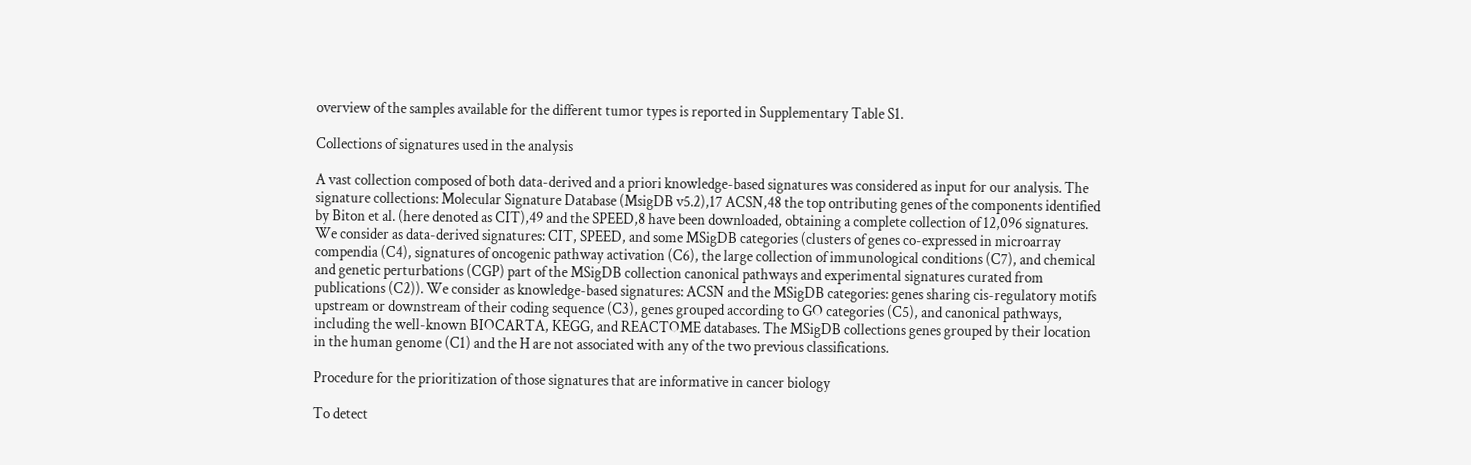overview of the samples available for the different tumor types is reported in Supplementary Table S1.

Collections of signatures used in the analysis

A vast collection composed of both data-derived and a priori knowledge-based signatures was considered as input for our analysis. The signature collections: Molecular Signature Database (MsigDB v5.2),17 ACSN,48 the top ontributing genes of the components identified by Biton et al. (here denoted as CIT),49 and the SPEED,8 have been downloaded, obtaining a complete collection of 12,096 signatures. We consider as data-derived signatures: CIT, SPEED, and some MSigDB categories (clusters of genes co-expressed in microarray compendia (C4), signatures of oncogenic pathway activation (C6), the large collection of immunological conditions (C7), and chemical and genetic perturbations (CGP) part of the MSigDB collection canonical pathways and experimental signatures curated from publications (C2)). We consider as knowledge-based signatures: ACSN and the MSigDB categories: genes sharing cis-regulatory motifs upstream or downstream of their coding sequence (C3), genes grouped according to GO categories (C5), and canonical pathways, including the well-known BIOCARTA, KEGG, and REACTOME databases. The MSigDB collections genes grouped by their location in the human genome (C1) and the H are not associated with any of the two previous classifications.

Procedure for the prioritization of those signatures that are informative in cancer biology

To detect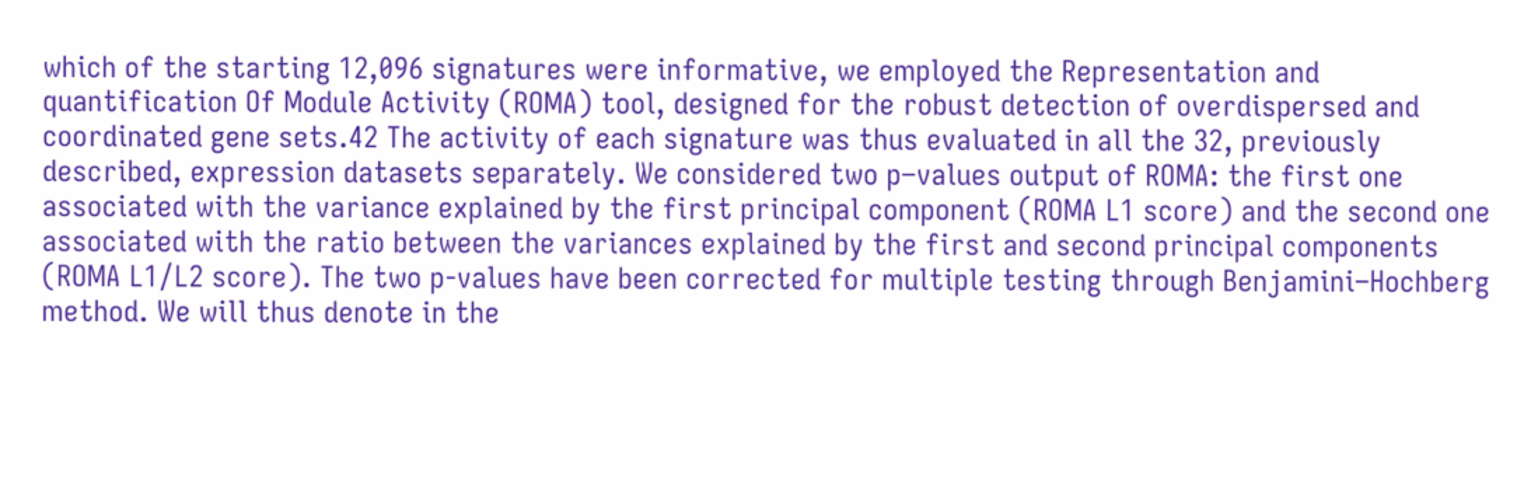which of the starting 12,096 signatures were informative, we employed the Representation and quantification Of Module Activity (ROMA) tool, designed for the robust detection of overdispersed and coordinated gene sets.42 The activity of each signature was thus evaluated in all the 32, previously described, expression datasets separately. We considered two p–values output of ROMA: the first one associated with the variance explained by the first principal component (ROMA L1 score) and the second one associated with the ratio between the variances explained by the first and second principal components (ROMA L1/L2 score). The two p-values have been corrected for multiple testing through Benjamini–Hochberg method. We will thus denote in the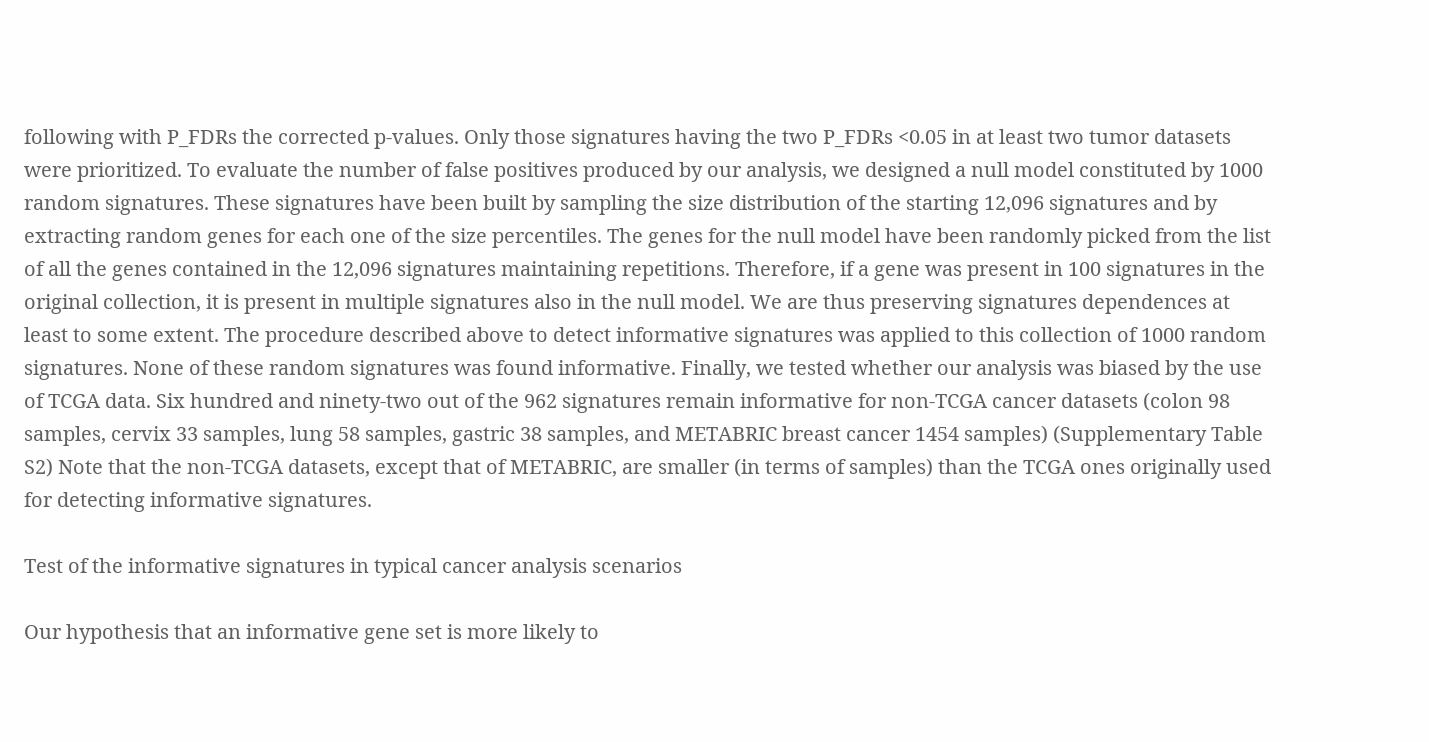following with P_FDRs the corrected p-values. Only those signatures having the two P_FDRs <0.05 in at least two tumor datasets were prioritized. To evaluate the number of false positives produced by our analysis, we designed a null model constituted by 1000 random signatures. These signatures have been built by sampling the size distribution of the starting 12,096 signatures and by extracting random genes for each one of the size percentiles. The genes for the null model have been randomly picked from the list of all the genes contained in the 12,096 signatures maintaining repetitions. Therefore, if a gene was present in 100 signatures in the original collection, it is present in multiple signatures also in the null model. We are thus preserving signatures dependences at least to some extent. The procedure described above to detect informative signatures was applied to this collection of 1000 random signatures. None of these random signatures was found informative. Finally, we tested whether our analysis was biased by the use of TCGA data. Six hundred and ninety-two out of the 962 signatures remain informative for non-TCGA cancer datasets (colon 98 samples, cervix 33 samples, lung 58 samples, gastric 38 samples, and METABRIC breast cancer 1454 samples) (Supplementary Table S2) Note that the non-TCGA datasets, except that of METABRIC, are smaller (in terms of samples) than the TCGA ones originally used for detecting informative signatures.

Test of the informative signatures in typical cancer analysis scenarios

Our hypothesis that an informative gene set is more likely to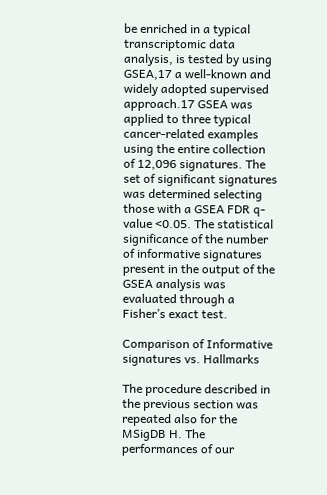be enriched in a typical transcriptomic data analysis, is tested by using GSEA,17 a well-known and widely adopted supervised approach.17 GSEA was applied to three typical cancer-related examples using the entire collection of 12,096 signatures. The set of significant signatures was determined selecting those with a GSEA FDR q-value <0.05. The statistical significance of the number of informative signatures present in the output of the GSEA analysis was evaluated through a Fisher’s exact test.

Comparison of Informative signatures vs. Hallmarks

The procedure described in the previous section was repeated also for the MSigDB H. The performances of our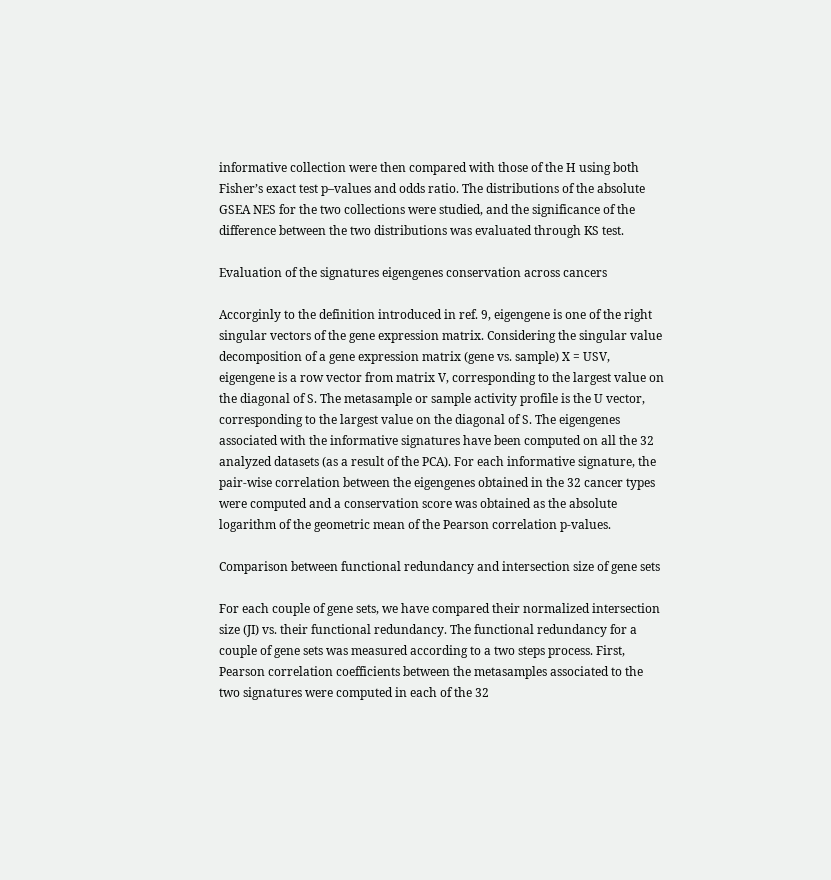informative collection were then compared with those of the H using both Fisher’s exact test p–values and odds ratio. The distributions of the absolute GSEA NES for the two collections were studied, and the significance of the difference between the two distributions was evaluated through KS test.

Evaluation of the signatures eigengenes conservation across cancers

Accorginly to the definition introduced in ref. 9, eigengene is one of the right singular vectors of the gene expression matrix. Considering the singular value decomposition of a gene expression matrix (gene vs. sample) X = USV, eigengene is a row vector from matrix V, corresponding to the largest value on the diagonal of S. The metasample or sample activity profile is the U vector, corresponding to the largest value on the diagonal of S. The eigengenes associated with the informative signatures have been computed on all the 32 analyzed datasets (as a result of the PCA). For each informative signature, the pair-wise correlation between the eigengenes obtained in the 32 cancer types were computed and a conservation score was obtained as the absolute logarithm of the geometric mean of the Pearson correlation p-values.

Comparison between functional redundancy and intersection size of gene sets

For each couple of gene sets, we have compared their normalized intersection size (JI) vs. their functional redundancy. The functional redundancy for a couple of gene sets was measured according to a two steps process. First, Pearson correlation coefficients between the metasamples associated to the two signatures were computed in each of the 32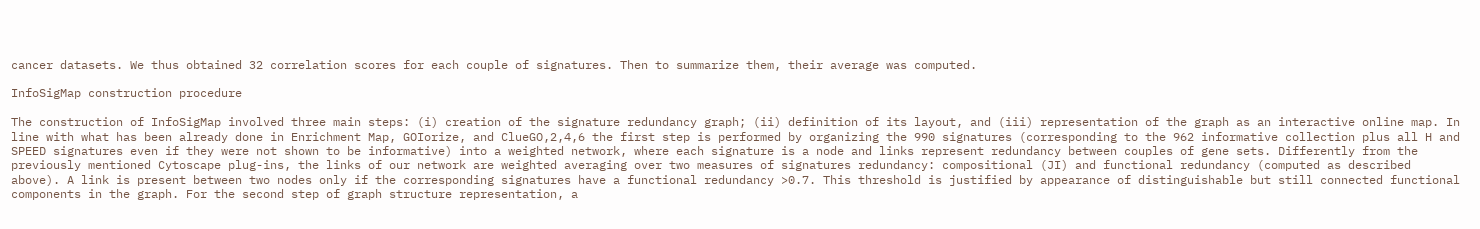cancer datasets. We thus obtained 32 correlation scores for each couple of signatures. Then to summarize them, their average was computed.

InfoSigMap construction procedure

The construction of InfoSigMap involved three main steps: (i) creation of the signature redundancy graph; (ii) definition of its layout, and (iii) representation of the graph as an interactive online map. In line with what has been already done in Enrichment Map, GOIorize, and ClueGO,2,4,6 the first step is performed by organizing the 990 signatures (corresponding to the 962 informative collection plus all H and SPEED signatures even if they were not shown to be informative) into a weighted network, where each signature is a node and links represent redundancy between couples of gene sets. Differently from the previously mentioned Cytoscape plug-ins, the links of our network are weighted averaging over two measures of signatures redundancy: compositional (JI) and functional redundancy (computed as described above). A link is present between two nodes only if the corresponding signatures have a functional redundancy >0.7. This threshold is justified by appearance of distinguishable but still connected functional components in the graph. For the second step of graph structure representation, a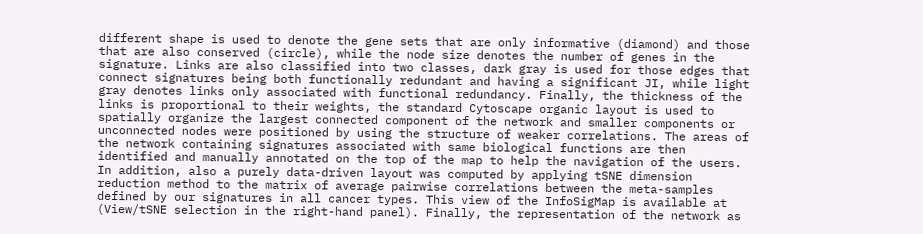different shape is used to denote the gene sets that are only informative (diamond) and those that are also conserved (circle), while the node size denotes the number of genes in the signature. Links are also classified into two classes, dark gray is used for those edges that connect signatures being both functionally redundant and having a significant JI, while light gray denotes links only associated with functional redundancy. Finally, the thickness of the links is proportional to their weights, the standard Cytoscape organic layout is used to spatially organize the largest connected component of the network and smaller components or unconnected nodes were positioned by using the structure of weaker correlations. The areas of the network containing signatures associated with same biological functions are then identified and manually annotated on the top of the map to help the navigation of the users. In addition, also a purely data-driven layout was computed by applying tSNE dimension reduction method to the matrix of average pairwise correlations between the meta-samples defined by our signatures in all cancer types. This view of the InfoSigMap is available at (View/tSNE selection in the right-hand panel). Finally, the representation of the network as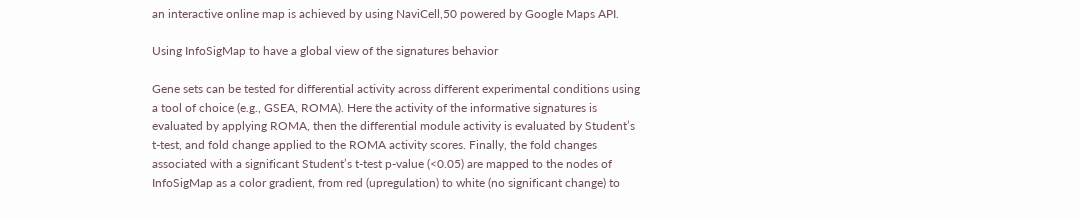an interactive online map is achieved by using NaviCell,50 powered by Google Maps API.

Using InfoSigMap to have a global view of the signatures behavior

Gene sets can be tested for differential activity across different experimental conditions using a tool of choice (e.g., GSEA, ROMA). Here the activity of the informative signatures is evaluated by applying ROMA, then the differential module activity is evaluated by Student’s t-test, and fold change applied to the ROMA activity scores. Finally, the fold changes associated with a significant Student’s t-test p-value (<0.05) are mapped to the nodes of InfoSigMap as a color gradient, from red (upregulation) to white (no significant change) to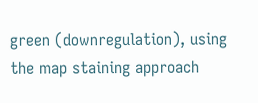green (downregulation), using the map staining approach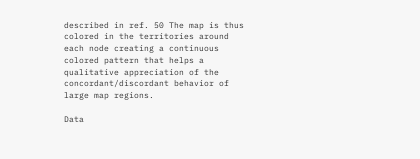described in ref. 50 The map is thus colored in the territories around each node creating a continuous colored pattern that helps a qualitative appreciation of the concordant/discordant behavior of large map regions.

Data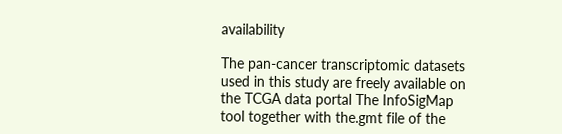availability

The pan-cancer transcriptomic datasets used in this study are freely available on the TCGA data portal The InfoSigMap tool together with the.gmt file of the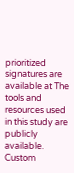prioritized signatures are available at The tools and resources used in this study are publicly available. Custom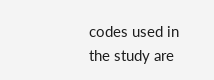codes used in the study are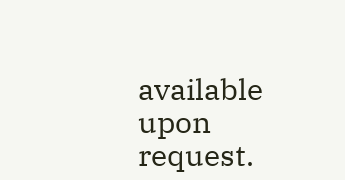available upon request.